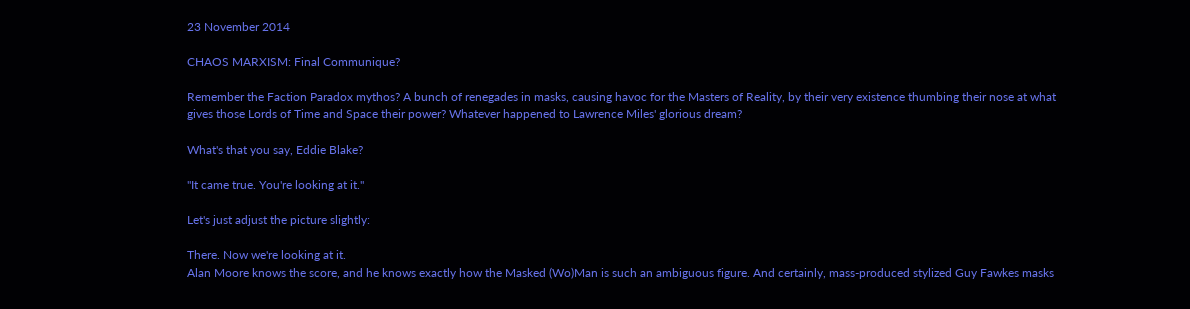23 November 2014

CHAOS MARXISM: Final Communique?

Remember the Faction Paradox mythos? A bunch of renegades in masks, causing havoc for the Masters of Reality, by their very existence thumbing their nose at what gives those Lords of Time and Space their power? Whatever happened to Lawrence Miles' glorious dream?

What's that you say, Eddie Blake?

"It came true. You're looking at it."

Let's just adjust the picture slightly:

There. Now we're looking at it.
Alan Moore knows the score, and he knows exactly how the Masked (Wo)Man is such an ambiguous figure. And certainly, mass-produced stylized Guy Fawkes masks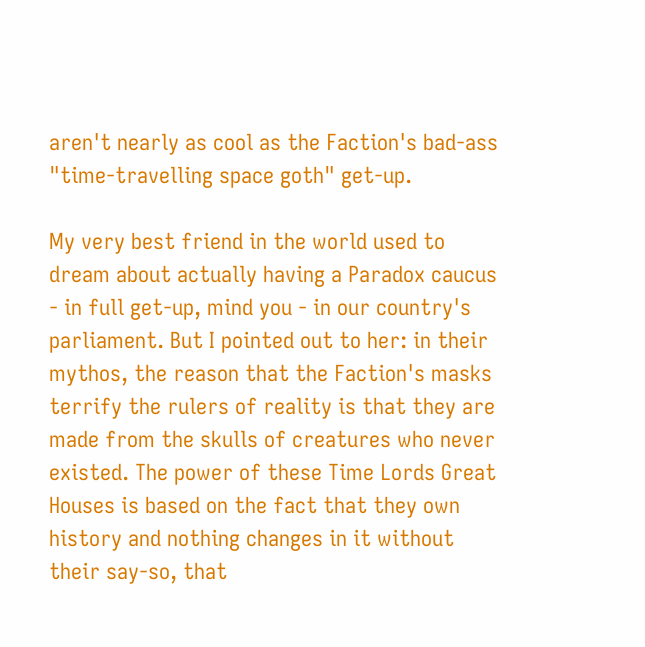aren't nearly as cool as the Faction's bad-ass "time-travelling space goth" get-up.

My very best friend in the world used to dream about actually having a Paradox caucus - in full get-up, mind you - in our country's parliament. But I pointed out to her: in their mythos, the reason that the Faction's masks terrify the rulers of reality is that they are made from the skulls of creatures who never existed. The power of these Time Lords Great Houses is based on the fact that they own history and nothing changes in it without their say-so, that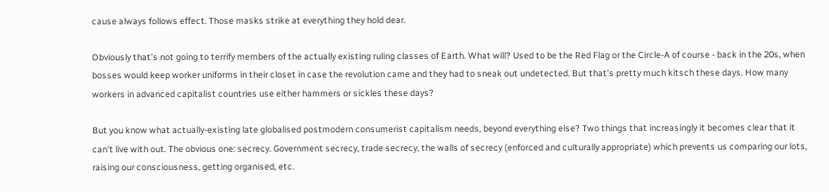cause always follows effect. Those masks strike at everything they hold dear.

Obviously that's not going to terrify members of the actually existing ruling classes of Earth. What will? Used to be the Red Flag or the Circle-A of course - back in the 20s, when bosses would keep worker uniforms in their closet in case the revolution came and they had to sneak out undetected. But that's pretty much kitsch these days. How many workers in advanced capitalist countries use either hammers or sickles these days?

But you know what actually-existing late globalised postmodern consumerist capitalism needs, beyond everything else? Two things that increasingly it becomes clear that it can't live with out. The obvious one: secrecy. Government secrecy, trade secrecy, the walls of secrecy (enforced and culturally appropriate) which prevents us comparing our lots, raising our consciousness, getting organised, etc.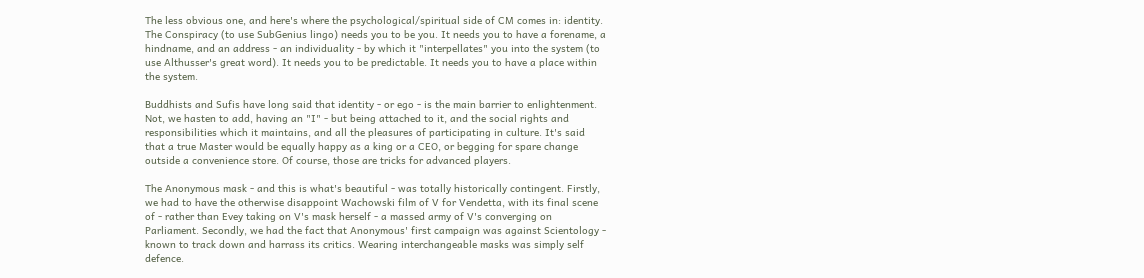The less obvious one, and here's where the psychological/spiritual side of CM comes in: identity. The Conspiracy (to use SubGenius lingo) needs you to be you. It needs you to have a forename, a hindname, and an address - an individuality - by which it "interpellates" you into the system (to use Althusser's great word). It needs you to be predictable. It needs you to have a place within the system.

Buddhists and Sufis have long said that identity - or ego - is the main barrier to enlightenment. Not, we hasten to add, having an "I" - but being attached to it, and the social rights and responsibilities which it maintains, and all the pleasures of participating in culture. It's said that a true Master would be equally happy as a king or a CEO, or begging for spare change outside a convenience store. Of course, those are tricks for advanced players.

The Anonymous mask - and this is what's beautiful - was totally historically contingent. Firstly, we had to have the otherwise disappoint Wachowski film of V for Vendetta, with its final scene of - rather than Evey taking on V's mask herself - a massed army of V's converging on Parliament. Secondly, we had the fact that Anonymous' first campaign was against Scientology - known to track down and harrass its critics. Wearing interchangeable masks was simply self defence.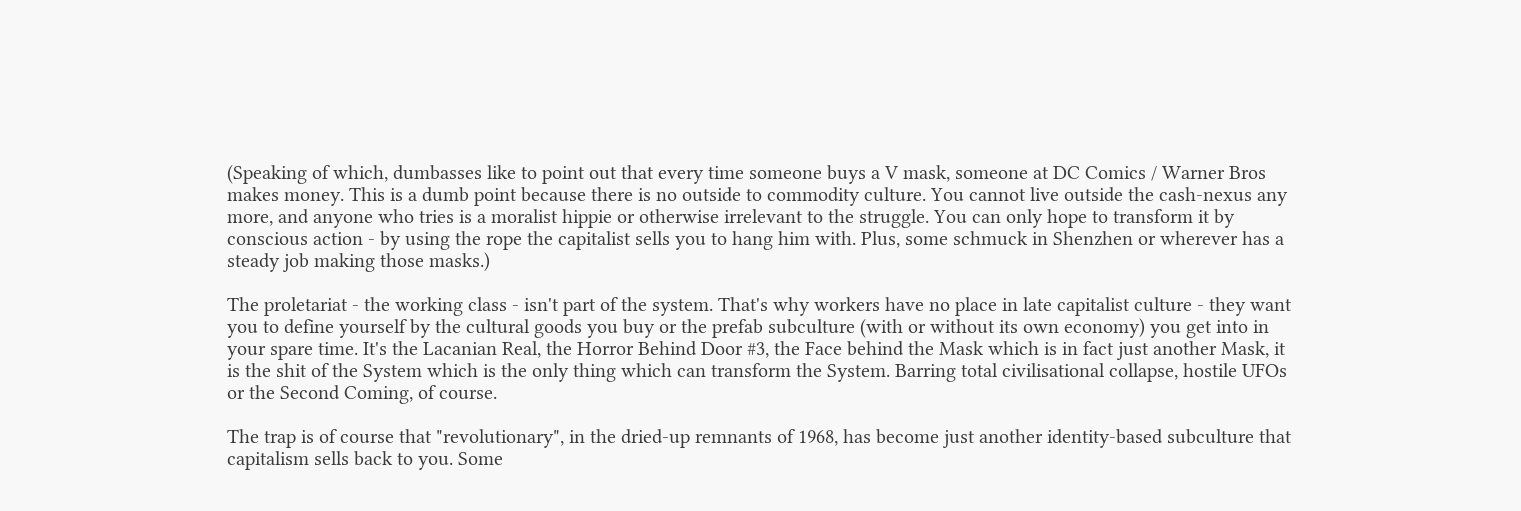(Speaking of which, dumbasses like to point out that every time someone buys a V mask, someone at DC Comics / Warner Bros makes money. This is a dumb point because there is no outside to commodity culture. You cannot live outside the cash-nexus any more, and anyone who tries is a moralist hippie or otherwise irrelevant to the struggle. You can only hope to transform it by conscious action - by using the rope the capitalist sells you to hang him with. Plus, some schmuck in Shenzhen or wherever has a steady job making those masks.)

The proletariat - the working class - isn't part of the system. That's why workers have no place in late capitalist culture - they want you to define yourself by the cultural goods you buy or the prefab subculture (with or without its own economy) you get into in your spare time. It's the Lacanian Real, the Horror Behind Door #3, the Face behind the Mask which is in fact just another Mask, it is the shit of the System which is the only thing which can transform the System. Barring total civilisational collapse, hostile UFOs or the Second Coming, of course.

The trap is of course that "revolutionary", in the dried-up remnants of 1968, has become just another identity-based subculture that capitalism sells back to you. Some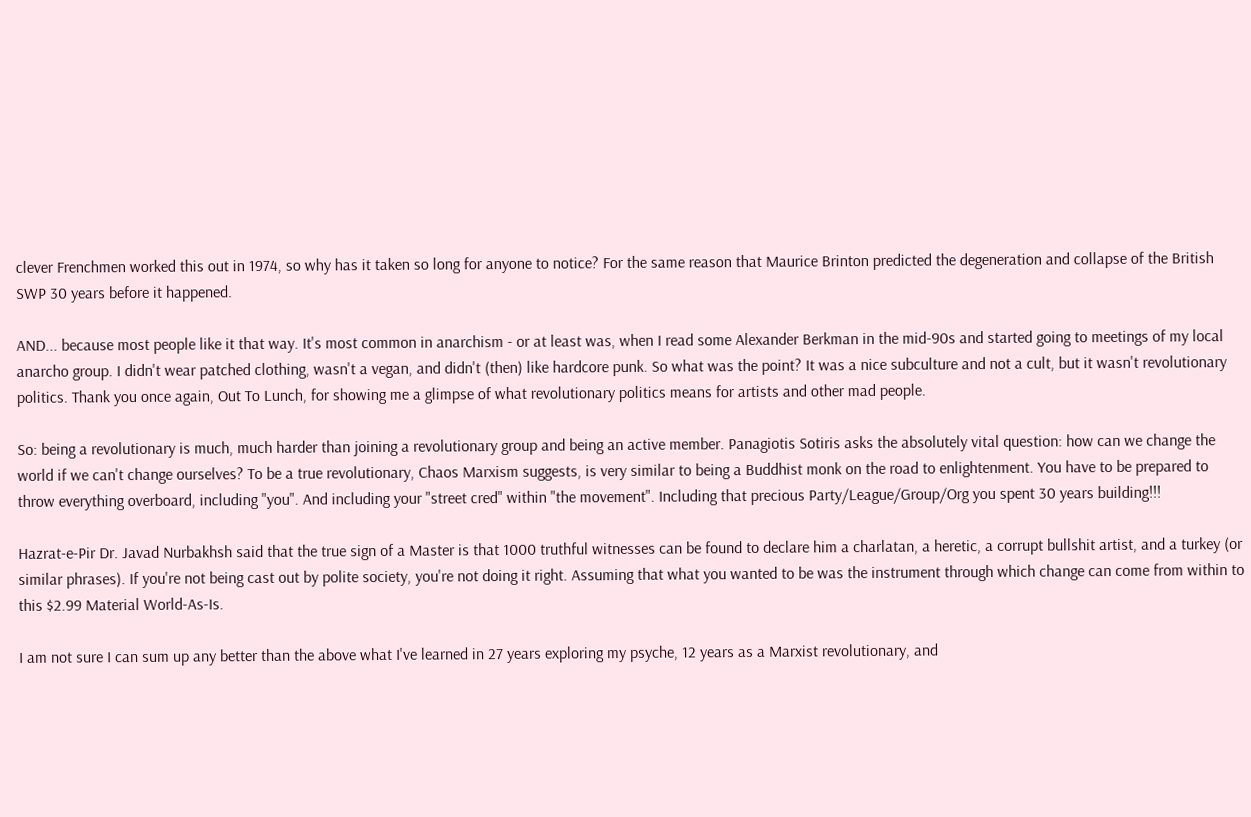clever Frenchmen worked this out in 1974, so why has it taken so long for anyone to notice? For the same reason that Maurice Brinton predicted the degeneration and collapse of the British SWP 30 years before it happened.

AND... because most people like it that way. It's most common in anarchism - or at least was, when I read some Alexander Berkman in the mid-90s and started going to meetings of my local anarcho group. I didn't wear patched clothing, wasn't a vegan, and didn't (then) like hardcore punk. So what was the point? It was a nice subculture and not a cult, but it wasn't revolutionary politics. Thank you once again, Out To Lunch, for showing me a glimpse of what revolutionary politics means for artists and other mad people.

So: being a revolutionary is much, much harder than joining a revolutionary group and being an active member. Panagiotis Sotiris asks the absolutely vital question: how can we change the world if we can't change ourselves? To be a true revolutionary, Chaos Marxism suggests, is very similar to being a Buddhist monk on the road to enlightenment. You have to be prepared to throw everything overboard, including "you". And including your "street cred" within "the movement". Including that precious Party/League/Group/Org you spent 30 years building!!!

Hazrat-e-Pir Dr. Javad Nurbakhsh said that the true sign of a Master is that 1000 truthful witnesses can be found to declare him a charlatan, a heretic, a corrupt bullshit artist, and a turkey (or similar phrases). If you're not being cast out by polite society, you're not doing it right. Assuming that what you wanted to be was the instrument through which change can come from within to this $2.99 Material World-As-Is.

I am not sure I can sum up any better than the above what I've learned in 27 years exploring my psyche, 12 years as a Marxist revolutionary, and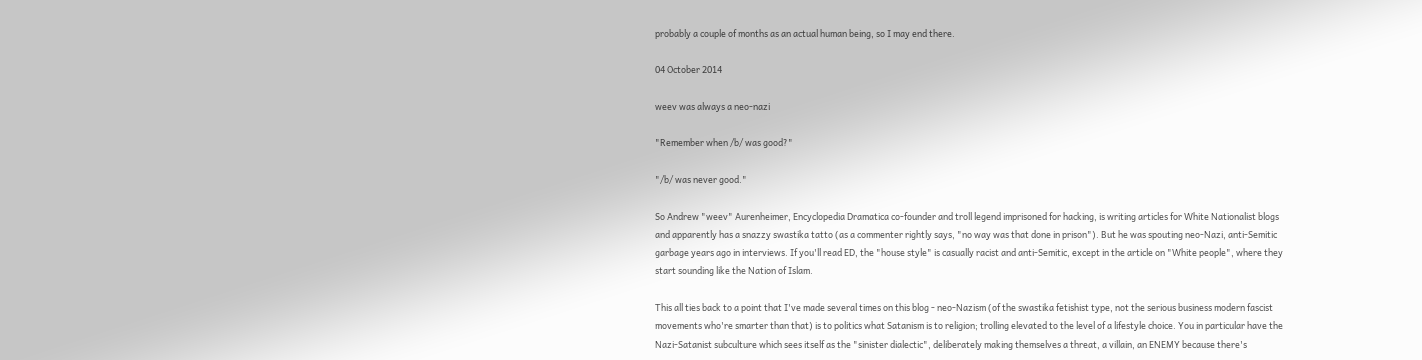probably a couple of months as an actual human being, so I may end there.

04 October 2014

weev was always a neo-nazi

"Remember when /b/ was good?"

"/b/ was never good."

So Andrew "weev" Aurenheimer, Encyclopedia Dramatica co-founder and troll legend imprisoned for hacking, is writing articles for White Nationalist blogs and apparently has a snazzy swastika tatto (as a commenter rightly says, "no way was that done in prison"). But he was spouting neo-Nazi, anti-Semitic garbage years ago in interviews. If you'll read ED, the "house style" is casually racist and anti-Semitic, except in the article on "White people", where they start sounding like the Nation of Islam.

This all ties back to a point that I've made several times on this blog - neo-Nazism (of the swastika fetishist type, not the serious business modern fascist movements who're smarter than that) is to politics what Satanism is to religion; trolling elevated to the level of a lifestyle choice. You in particular have the Nazi-Satanist subculture which sees itself as the "sinister dialectic", deliberately making themselves a threat, a villain, an ENEMY because there's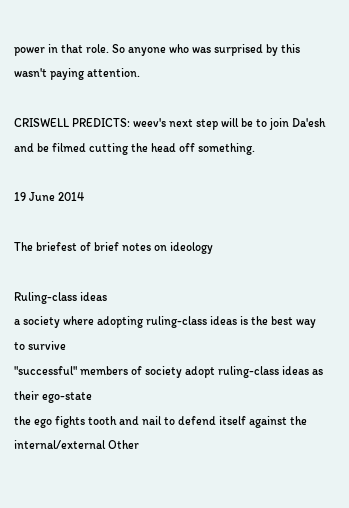power in that role. So anyone who was surprised by this wasn't paying attention.

CRISWELL PREDICTS: weev's next step will be to join Da'esh and be filmed cutting the head off something.

19 June 2014

The briefest of brief notes on ideology

Ruling-class ideas
a society where adopting ruling-class ideas is the best way to survive
"successful" members of society adopt ruling-class ideas as their ego-state
the ego fights tooth and nail to defend itself against the internal/external Other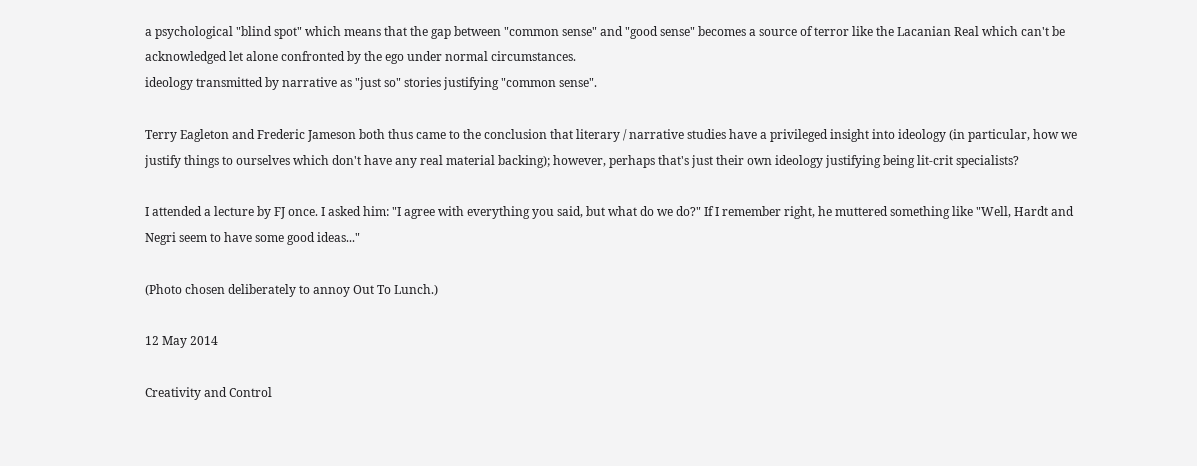a psychological "blind spot" which means that the gap between "common sense" and "good sense" becomes a source of terror like the Lacanian Real which can't be acknowledged let alone confronted by the ego under normal circumstances.
ideology transmitted by narrative as "just so" stories justifying "common sense".

Terry Eagleton and Frederic Jameson both thus came to the conclusion that literary / narrative studies have a privileged insight into ideology (in particular, how we justify things to ourselves which don't have any real material backing); however, perhaps that's just their own ideology justifying being lit-crit specialists?

I attended a lecture by FJ once. I asked him: "I agree with everything you said, but what do we do?" If I remember right, he muttered something like "Well, Hardt and Negri seem to have some good ideas..."

(Photo chosen deliberately to annoy Out To Lunch.)

12 May 2014

Creativity and Control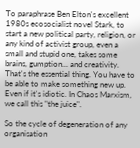To paraphrase Ben Elton's excellent 1980s ecosocialist novel Stark, to start a new political party, religion, or any kind of activist group, even a small and stupid one, takes some brains, gumption... and creativity. That's the essential thing. You have to be able to make something new up. Even if it's idiotic. In Chaos Marxism, we call this "the juice".

So the cycle of degeneration of any organisation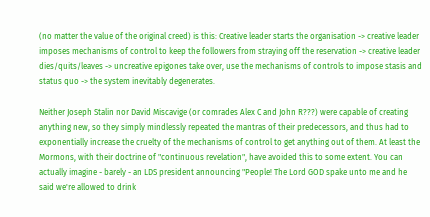(no matter the value of the original creed) is this: Creative leader starts the organisation -> creative leader imposes mechanisms of control to keep the followers from straying off the reservation -> creative leader dies/quits/leaves -> uncreative epigones take over, use the mechanisms of controls to impose stasis and status quo -> the system inevitably degenerates.

Neither Joseph Stalin nor David Miscavige (or comrades Alex C and John R???) were capable of creating anything new, so they simply mindlessly repeated the mantras of their predecessors, and thus had to exponentially increase the cruelty of the mechanisms of control to get anything out of them. At least the Mormons, with their doctrine of "continuous revelation", have avoided this to some extent. You can actually imagine - barely - an LDS president announcing "People! The Lord GOD spake unto me and he said we're allowed to drink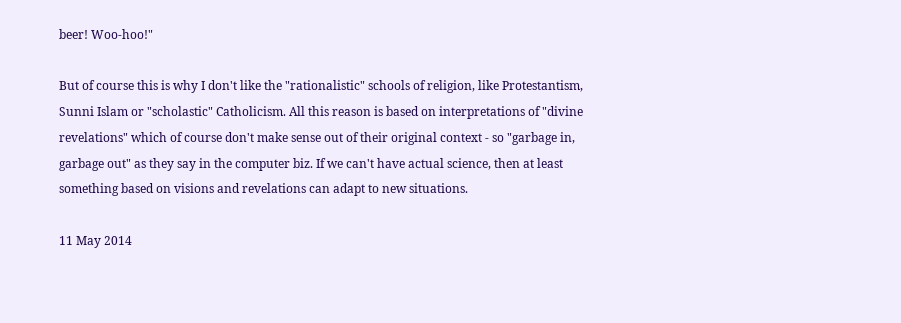beer! Woo-hoo!"

But of course this is why I don't like the "rationalistic" schools of religion, like Protestantism, Sunni Islam or "scholastic" Catholicism. All this reason is based on interpretations of "divine revelations" which of course don't make sense out of their original context - so "garbage in, garbage out" as they say in the computer biz. If we can't have actual science, then at least something based on visions and revelations can adapt to new situations.

11 May 2014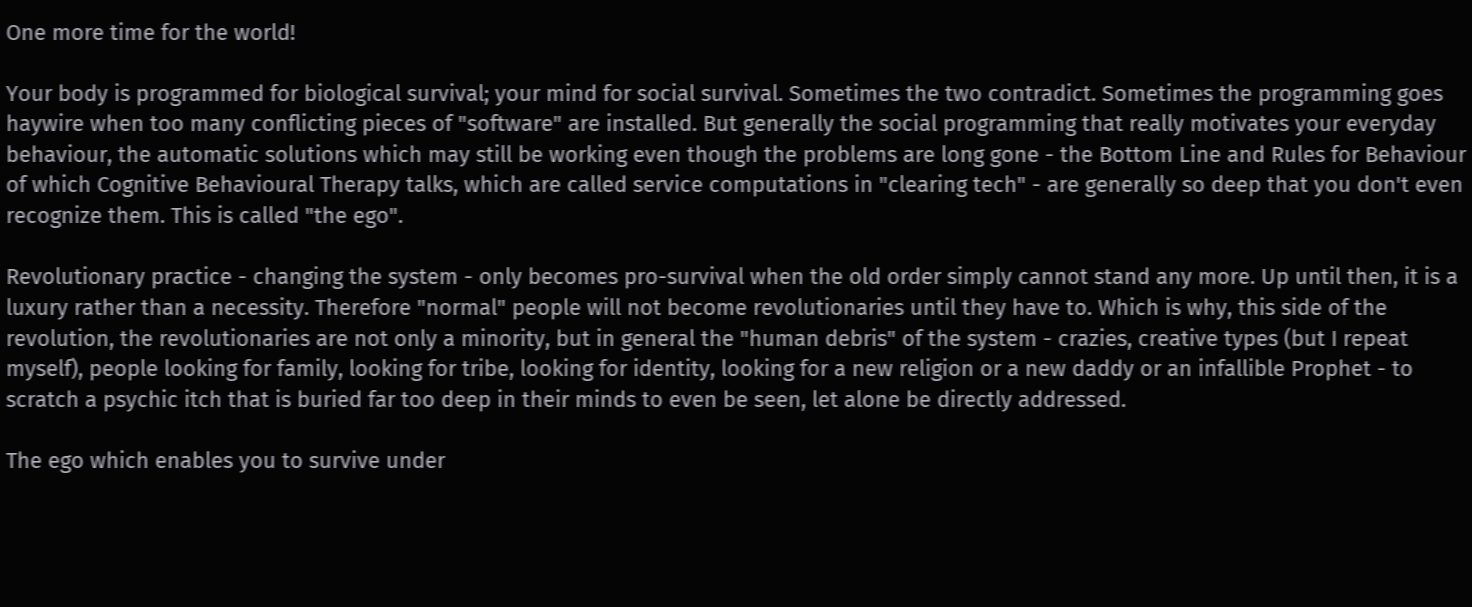One more time for the world!

Your body is programmed for biological survival; your mind for social survival. Sometimes the two contradict. Sometimes the programming goes haywire when too many conflicting pieces of "software" are installed. But generally the social programming that really motivates your everyday behaviour, the automatic solutions which may still be working even though the problems are long gone - the Bottom Line and Rules for Behaviour of which Cognitive Behavioural Therapy talks, which are called service computations in "clearing tech" - are generally so deep that you don't even recognize them. This is called "the ego".

Revolutionary practice - changing the system - only becomes pro-survival when the old order simply cannot stand any more. Up until then, it is a luxury rather than a necessity. Therefore "normal" people will not become revolutionaries until they have to. Which is why, this side of the revolution, the revolutionaries are not only a minority, but in general the "human debris" of the system - crazies, creative types (but I repeat myself), people looking for family, looking for tribe, looking for identity, looking for a new religion or a new daddy or an infallible Prophet - to scratch a psychic itch that is buried far too deep in their minds to even be seen, let alone be directly addressed.

The ego which enables you to survive under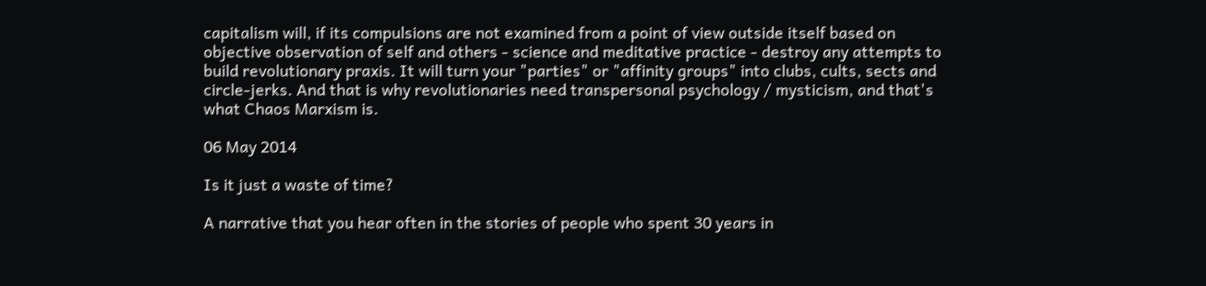capitalism will, if its compulsions are not examined from a point of view outside itself based on objective observation of self and others - science and meditative practice - destroy any attempts to build revolutionary praxis. It will turn your "parties" or "affinity groups" into clubs, cults, sects and circle-jerks. And that is why revolutionaries need transpersonal psychology / mysticism, and that's what Chaos Marxism is.

06 May 2014

Is it just a waste of time?

A narrative that you hear often in the stories of people who spent 30 years in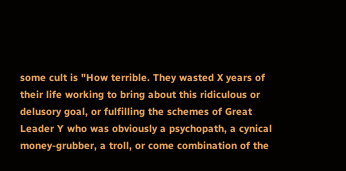some cult is "How terrible. They wasted X years of their life working to bring about this ridiculous or delusory goal, or fulfilling the schemes of Great Leader Y who was obviously a psychopath, a cynical money-grubber, a troll, or come combination of the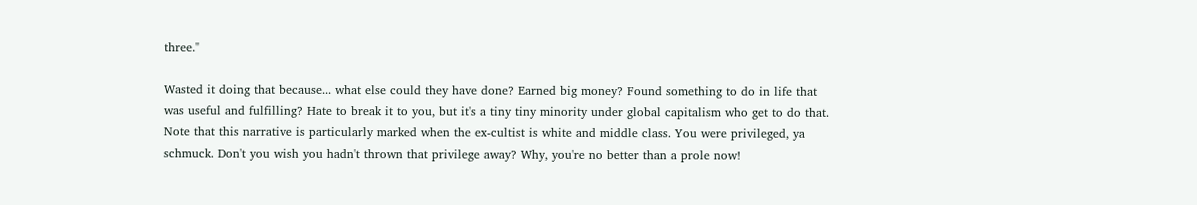three."

Wasted it doing that because... what else could they have done? Earned big money? Found something to do in life that was useful and fulfilling? Hate to break it to you, but it's a tiny tiny minority under global capitalism who get to do that. Note that this narrative is particularly marked when the ex-cultist is white and middle class. You were privileged, ya schmuck. Don't you wish you hadn't thrown that privilege away? Why, you're no better than a prole now!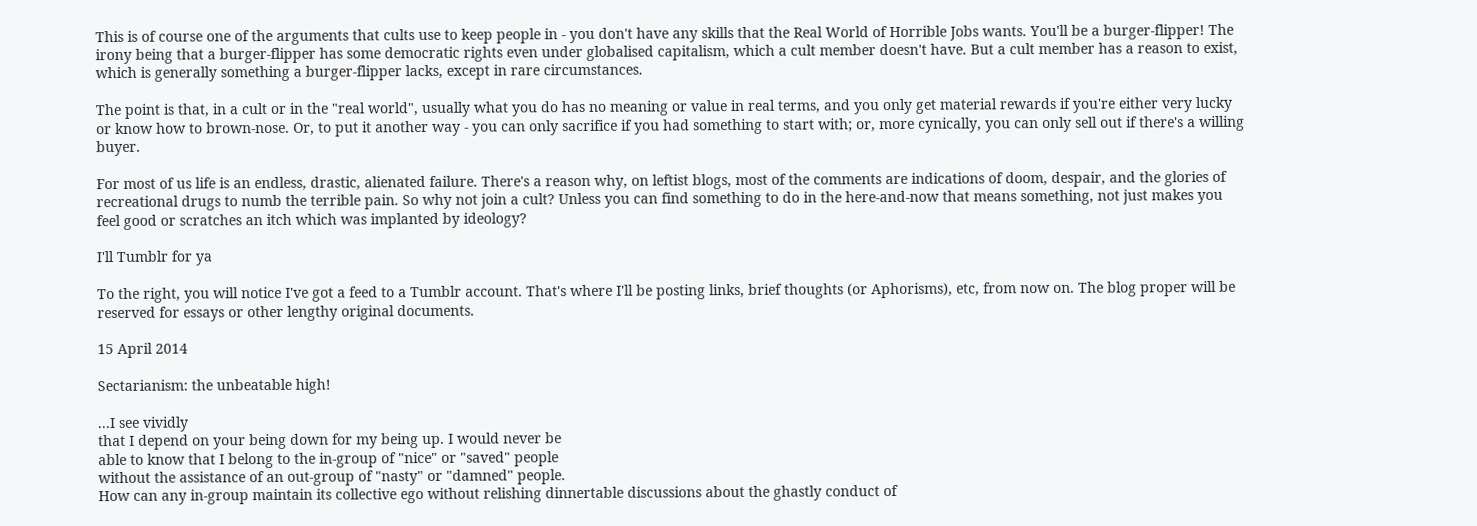This is of course one of the arguments that cults use to keep people in - you don't have any skills that the Real World of Horrible Jobs wants. You'll be a burger-flipper! The irony being that a burger-flipper has some democratic rights even under globalised capitalism, which a cult member doesn't have. But a cult member has a reason to exist, which is generally something a burger-flipper lacks, except in rare circumstances.

The point is that, in a cult or in the "real world", usually what you do has no meaning or value in real terms, and you only get material rewards if you're either very lucky or know how to brown-nose. Or, to put it another way - you can only sacrifice if you had something to start with; or, more cynically, you can only sell out if there's a willing buyer.

For most of us life is an endless, drastic, alienated failure. There's a reason why, on leftist blogs, most of the comments are indications of doom, despair, and the glories of recreational drugs to numb the terrible pain. So why not join a cult? Unless you can find something to do in the here-and-now that means something, not just makes you feel good or scratches an itch which was implanted by ideology?

I'll Tumblr for ya

To the right, you will notice I've got a feed to a Tumblr account. That's where I'll be posting links, brief thoughts (or Aphorisms), etc, from now on. The blog proper will be reserved for essays or other lengthy original documents.

15 April 2014

Sectarianism: the unbeatable high!

...I see vividly
that I depend on your being down for my being up. I would never be
able to know that I belong to the in-group of "nice" or "saved" people
without the assistance of an out-group of "nasty" or "damned" people.
How can any in-group maintain its collective ego without relishing dinnertable discussions about the ghastly conduct of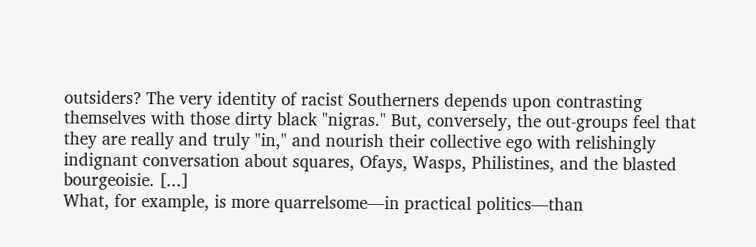outsiders? The very identity of racist Southerners depends upon contrasting themselves with those dirty black "nigras." But, conversely, the out-groups feel that they are really and truly "in," and nourish their collective ego with relishingly indignant conversation about squares, Ofays, Wasps, Philistines, and the blasted bourgeoisie. [...]
What, for example, is more quarrelsome—in practical politics—than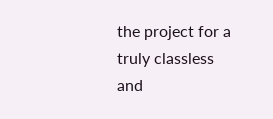the project for a truly classless and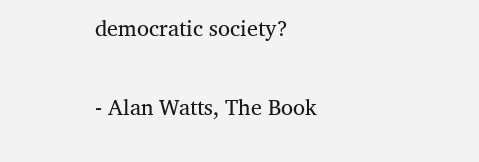democratic society?

- Alan Watts, The Book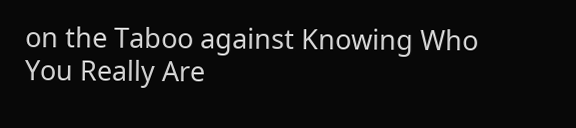on the Taboo against Knowing Who You Really Are